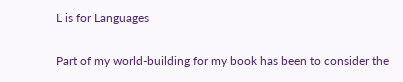L is for Languages

Part of my world-building for my book has been to consider the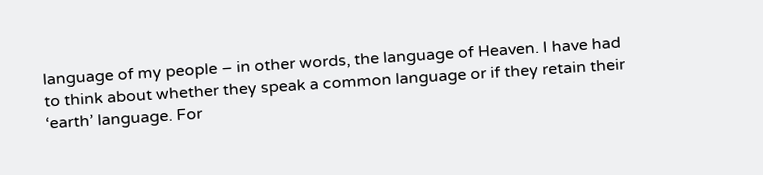language of my people – in other words, the language of Heaven. I have had to think about whether they speak a common language or if they retain their ‘earth’ language. For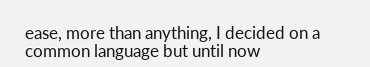ease, more than anything, I decided on a common language but until now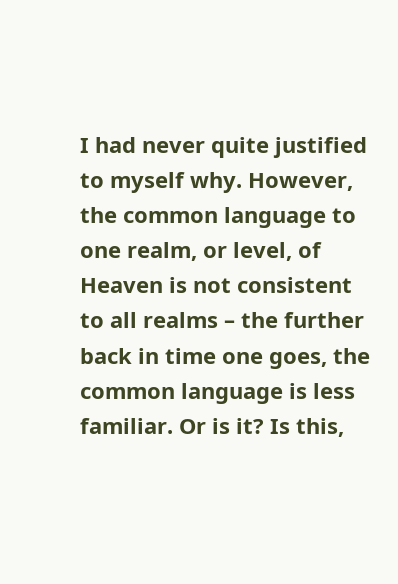I had never quite justified to myself why. However, the common language to one realm, or level, of Heaven is not consistent to all realms – the further back in time one goes, the common language is less familiar. Or is it? Is this,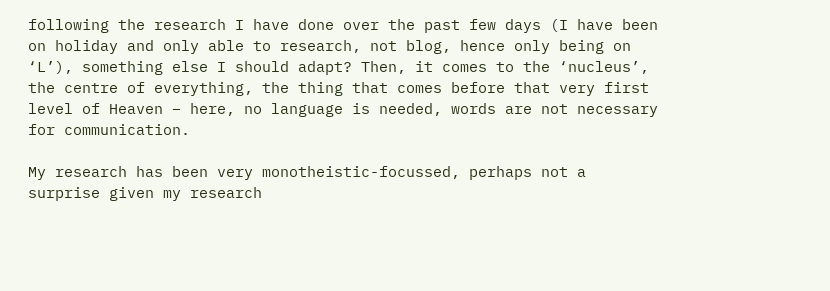following the research I have done over the past few days (I have been on holiday and only able to research, not blog, hence only being on ‘L’), something else I should adapt? Then, it comes to the ‘nucleus’, the centre of everything, the thing that comes before that very first level of Heaven – here, no language is needed, words are not necessary for communication.

My research has been very monotheistic-focussed, perhaps not a surprise given my research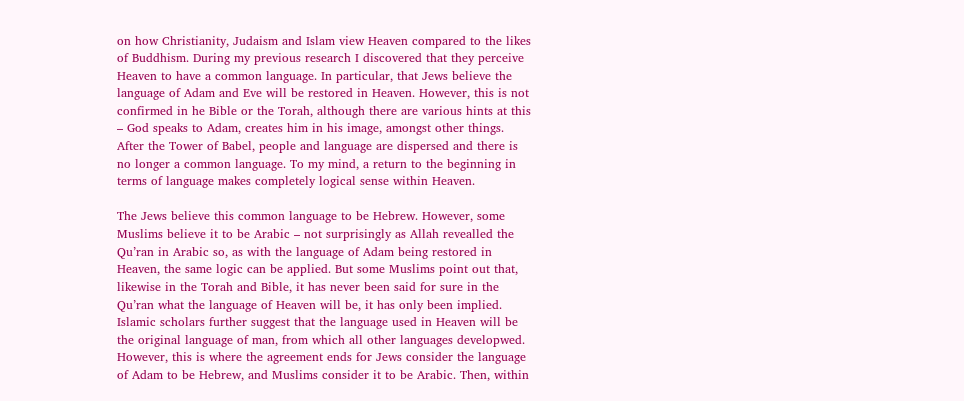on how Christianity, Judaism and Islam view Heaven compared to the likes of Buddhism. During my previous research I discovered that they perceive Heaven to have a common language. In particular, that Jews believe the language of Adam and Eve will be restored in Heaven. However, this is not confirmed in he Bible or the Torah, although there are various hints at this – God speaks to Adam, creates him in his image, amongst other things. After the Tower of Babel, people and language are dispersed and there is no longer a common language. To my mind, a return to the beginning in terms of language makes completely logical sense within Heaven.

The Jews believe this common language to be Hebrew. However, some Muslims believe it to be Arabic – not surprisingly as Allah revealled the Qu’ran in Arabic so, as with the language of Adam being restored in Heaven, the same logic can be applied. But some Muslims point out that, likewise in the Torah and Bible, it has never been said for sure in the Qu’ran what the language of Heaven will be, it has only been implied. Islamic scholars further suggest that the language used in Heaven will be the original language of man, from which all other languages developwed. However, this is where the agreement ends for Jews consider the language of Adam to be Hebrew, and Muslims consider it to be Arabic. Then, within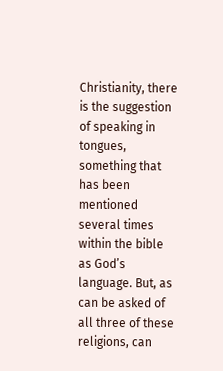Christianity, there is the suggestion of speaking in tongues, something that has been mentioned several times within the bible as God’s language. But, as can be asked of all three of these religions, can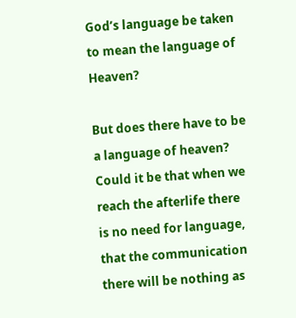God’s language be taken to mean the language of Heaven?

But does there have to be a language of heaven? Could it be that when we reach the afterlife there is no need for language, that the communication there will be nothing as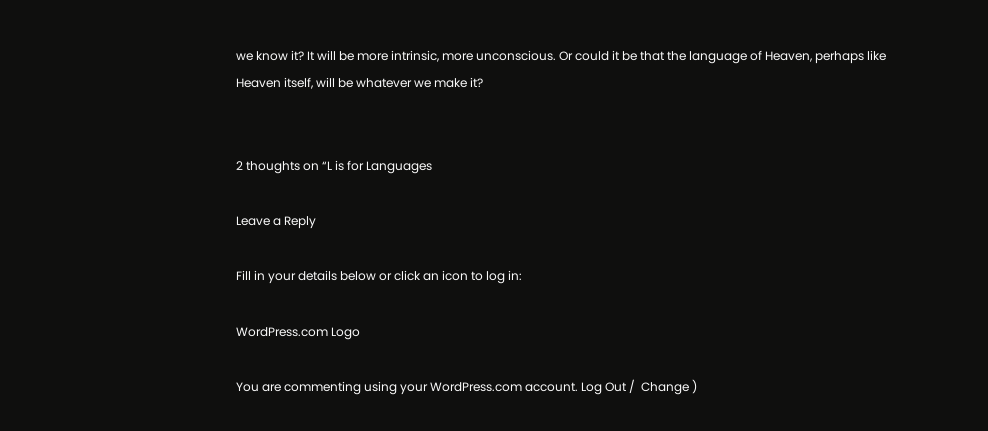we know it? It will be more intrinsic, more unconscious. Or could it be that the language of Heaven, perhaps like Heaven itself, will be whatever we make it?


2 thoughts on “L is for Languages

Leave a Reply

Fill in your details below or click an icon to log in:

WordPress.com Logo

You are commenting using your WordPress.com account. Log Out /  Change )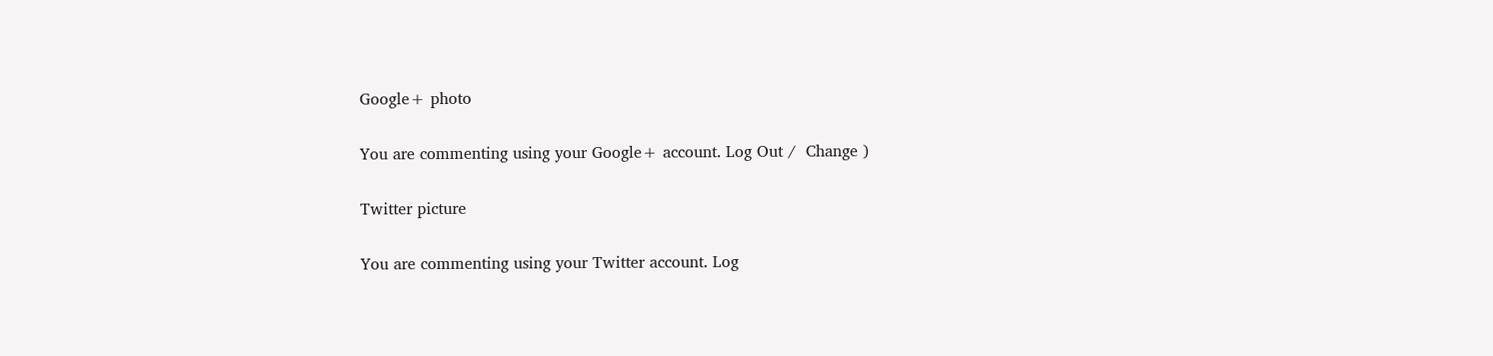Google+ photo

You are commenting using your Google+ account. Log Out /  Change )

Twitter picture

You are commenting using your Twitter account. Log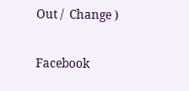Out /  Change )

Facebook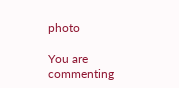photo

You are commenting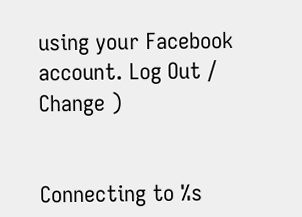using your Facebook account. Log Out /  Change )


Connecting to %s